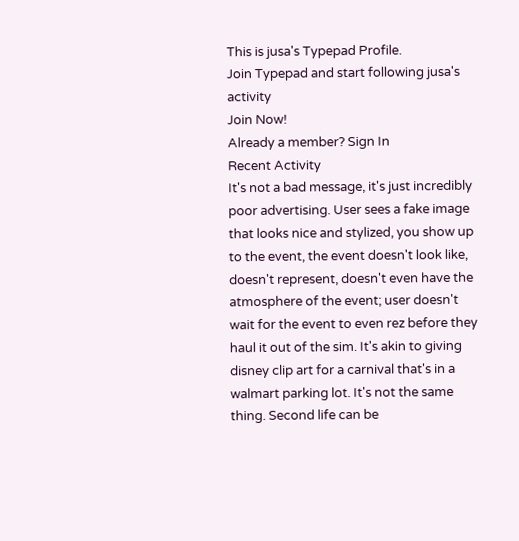This is jusa's Typepad Profile.
Join Typepad and start following jusa's activity
Join Now!
Already a member? Sign In
Recent Activity
It's not a bad message, it's just incredibly poor advertising. User sees a fake image that looks nice and stylized, you show up to the event, the event doesn't look like, doesn't represent, doesn't even have the atmosphere of the event; user doesn't wait for the event to even rez before they haul it out of the sim. It's akin to giving disney clip art for a carnival that's in a walmart parking lot. It's not the same thing. Second life can be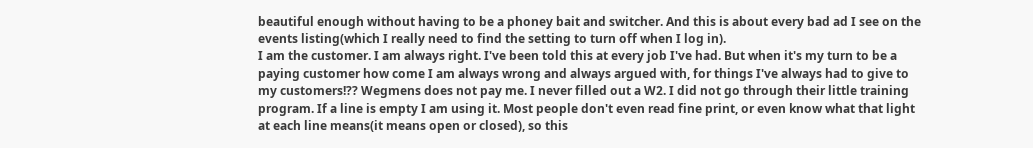beautiful enough without having to be a phoney bait and switcher. And this is about every bad ad I see on the events listing(which I really need to find the setting to turn off when I log in).
I am the customer. I am always right. I've been told this at every job I've had. But when it's my turn to be a paying customer how come I am always wrong and always argued with, for things I've always had to give to my customers!?? Wegmens does not pay me. I never filled out a W2. I did not go through their little training program. If a line is empty I am using it. Most people don't even read fine print, or even know what that light at each line means(it means open or closed), so this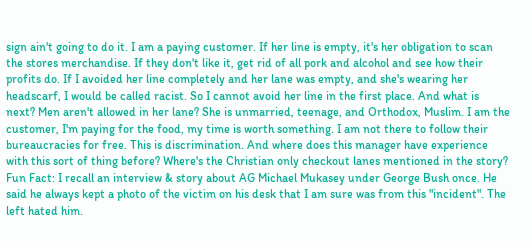sign ain't going to do it. I am a paying customer. If her line is empty, it's her obligation to scan the stores merchandise. If they don't like it, get rid of all pork and alcohol and see how their profits do. If I avoided her line completely and her lane was empty, and she's wearing her headscarf, I would be called racist. So I cannot avoid her line in the first place. And what is next? Men aren't allowed in her lane? She is unmarried, teenage, and Orthodox, Muslim. I am the customer, I'm paying for the food, my time is worth something. I am not there to follow their bureaucracies for free. This is discrimination. And where does this manager have experience with this sort of thing before? Where's the Christian only checkout lanes mentioned in the story?
Fun Fact: I recall an interview & story about AG Michael Mukasey under George Bush once. He said he always kept a photo of the victim on his desk that I am sure was from this "incident". The left hated him.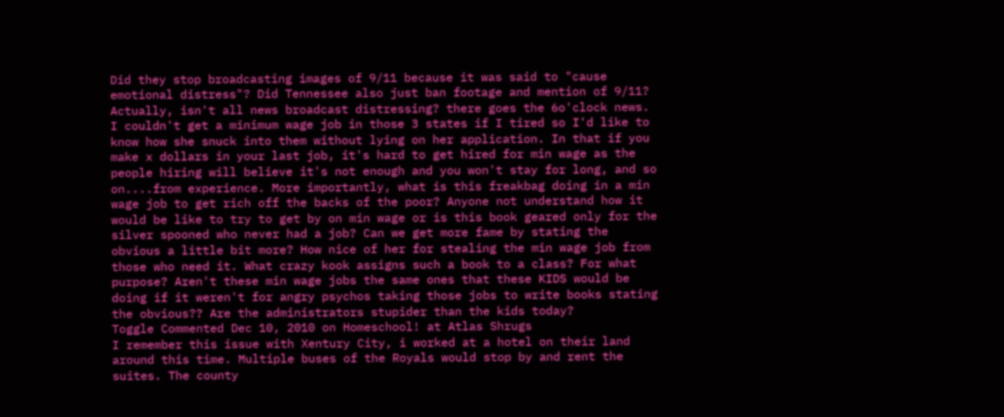Did they stop broadcasting images of 9/11 because it was said to "cause emotional distress"? Did Tennessee also just ban footage and mention of 9/11? Actually, isn't all news broadcast distressing? there goes the 6o'clock news.
I couldn't get a minimum wage job in those 3 states if I tired so I'd like to know how she snuck into them without lying on her application. In that if you make x dollars in your last job, it's hard to get hired for min wage as the people hiring will believe it's not enough and you won't stay for long, and so on....from experience. More importantly, what is this freakbag doing in a min wage job to get rich off the backs of the poor? Anyone not understand how it would be like to try to get by on min wage or is this book geared only for the silver spooned who never had a job? Can we get more fame by stating the obvious a little bit more? How nice of her for stealing the min wage job from those who need it. What crazy kook assigns such a book to a class? For what purpose? Aren't these min wage jobs the same ones that these KIDS would be doing if it weren't for angry psychos taking those jobs to write books stating the obvious?? Are the administrators stupider than the kids today?
Toggle Commented Dec 10, 2010 on Homeschool! at Atlas Shrugs
I remember this issue with Xentury City, i worked at a hotel on their land around this time. Multiple buses of the Royals would stop by and rent the suites. The county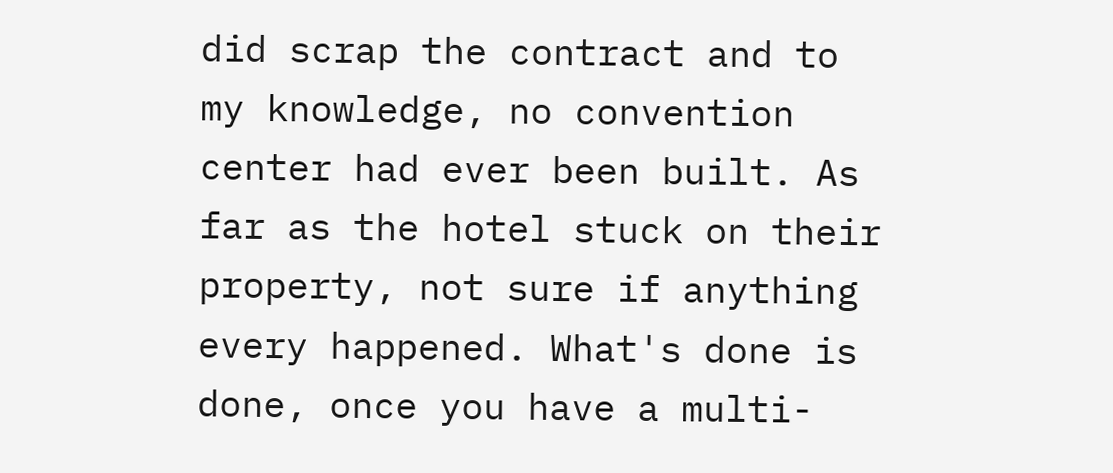did scrap the contract and to my knowledge, no convention center had ever been built. As far as the hotel stuck on their property, not sure if anything every happened. What's done is done, once you have a multi-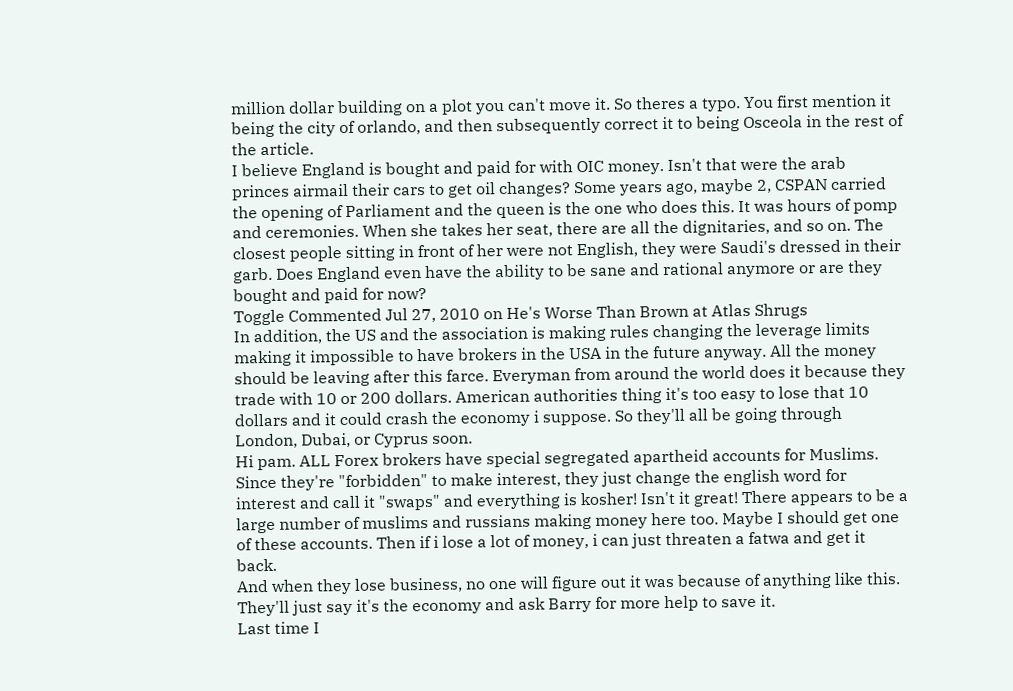million dollar building on a plot you can't move it. So theres a typo. You first mention it being the city of orlando, and then subsequently correct it to being Osceola in the rest of the article.
I believe England is bought and paid for with OIC money. Isn't that were the arab princes airmail their cars to get oil changes? Some years ago, maybe 2, CSPAN carried the opening of Parliament and the queen is the one who does this. It was hours of pomp and ceremonies. When she takes her seat, there are all the dignitaries, and so on. The closest people sitting in front of her were not English, they were Saudi's dressed in their garb. Does England even have the ability to be sane and rational anymore or are they bought and paid for now?
Toggle Commented Jul 27, 2010 on He's Worse Than Brown at Atlas Shrugs
In addition, the US and the association is making rules changing the leverage limits making it impossible to have brokers in the USA in the future anyway. All the money should be leaving after this farce. Everyman from around the world does it because they trade with 10 or 200 dollars. American authorities thing it's too easy to lose that 10 dollars and it could crash the economy i suppose. So they'll all be going through London, Dubai, or Cyprus soon.
Hi pam. ALL Forex brokers have special segregated apartheid accounts for Muslims. Since they're "forbidden" to make interest, they just change the english word for interest and call it "swaps" and everything is kosher! Isn't it great! There appears to be a large number of muslims and russians making money here too. Maybe I should get one of these accounts. Then if i lose a lot of money, i can just threaten a fatwa and get it back.
And when they lose business, no one will figure out it was because of anything like this. They'll just say it's the economy and ask Barry for more help to save it.
Last time I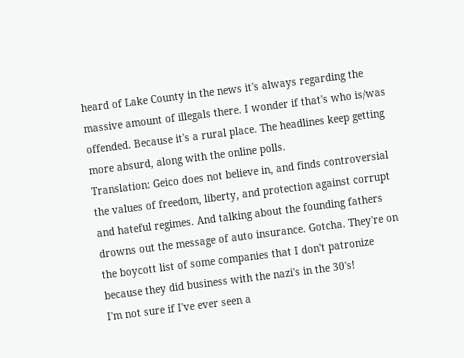heard of Lake County in the news it's always regarding the massive amount of illegals there. I wonder if that's who is/was offended. Because it's a rural place. The headlines keep getting more absurd, along with the online polls.
Translation: Geico does not believe in, and finds controversial the values of freedom, liberty, and protection against corrupt and hateful regimes. And talking about the founding fathers drowns out the message of auto insurance. Gotcha. They're on the boycott list of some companies that I don't patronize because they did business with the nazi's in the 30's!
I'm not sure if I've ever seen a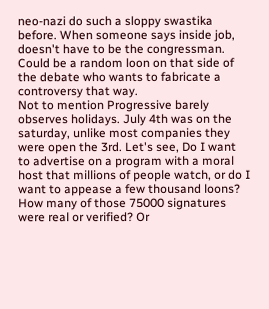neo-nazi do such a sloppy swastika before. When someone says inside job, doesn't have to be the congressman. Could be a random loon on that side of the debate who wants to fabricate a controversy that way.
Not to mention Progressive barely observes holidays. July 4th was on the saturday, unlike most companies they were open the 3rd. Let's see, Do I want to advertise on a program with a moral host that millions of people watch, or do I want to appease a few thousand loons? How many of those 75000 signatures were real or verified? Or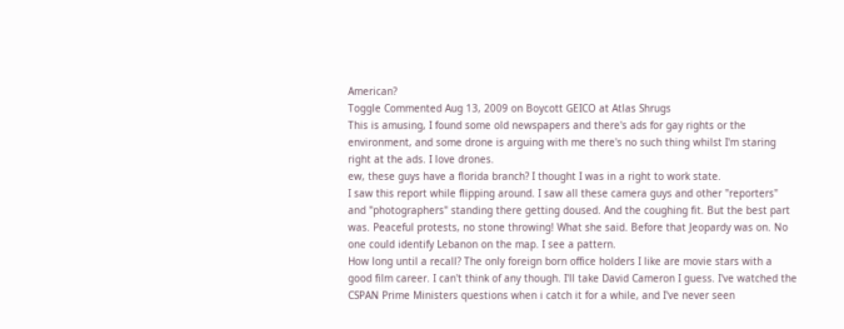American?
Toggle Commented Aug 13, 2009 on Boycott GEICO at Atlas Shrugs
This is amusing, I found some old newspapers and there's ads for gay rights or the environment, and some drone is arguing with me there's no such thing whilst I'm staring right at the ads. I love drones.
ew, these guys have a florida branch? I thought I was in a right to work state.
I saw this report while flipping around. I saw all these camera guys and other "reporters" and "photographers" standing there getting doused. And the coughing fit. But the best part was. Peaceful protests, no stone throwing! What she said. Before that Jeopardy was on. No one could identify Lebanon on the map. I see a pattern.
How long until a recall? The only foreign born office holders I like are movie stars with a good film career. I can't think of any though. I'll take David Cameron I guess. I've watched the CSPAN Prime Ministers questions when i catch it for a while, and I've never seen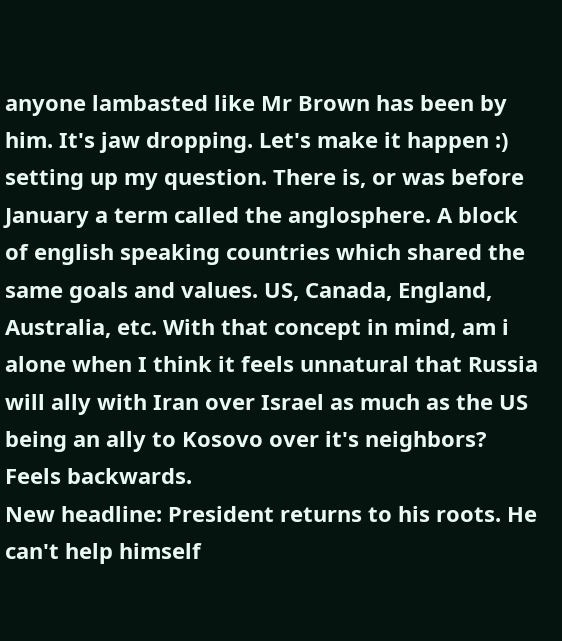anyone lambasted like Mr Brown has been by him. It's jaw dropping. Let's make it happen :)
setting up my question. There is, or was before January a term called the anglosphere. A block of english speaking countries which shared the same goals and values. US, Canada, England, Australia, etc. With that concept in mind, am i alone when I think it feels unnatural that Russia will ally with Iran over Israel as much as the US being an ally to Kosovo over it's neighbors? Feels backwards.
New headline: President returns to his roots. He can't help himself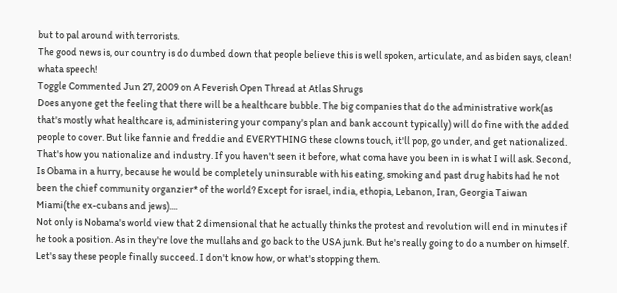but to pal around with terrorists.
The good news is, our country is do dumbed down that people believe this is well spoken, articulate, and as biden says, clean! whata speech!
Toggle Commented Jun 27, 2009 on A Feverish Open Thread at Atlas Shrugs
Does anyone get the feeling that there will be a healthcare bubble. The big companies that do the administrative work(as that's mostly what healthcare is, administering your company's plan and bank account typically) will do fine with the added people to cover. But like fannie and freddie and EVERYTHING these clowns touch, it'll pop, go under, and get nationalized. That's how you nationalize and industry. If you haven't seen it before, what coma have you been in is what I will ask. Second, Is Obama in a hurry, because he would be completely uninsurable with his eating, smoking and past drug habits had he not been the chief community organzier* of the world? Except for israel, india, ethopia, Lebanon, Iran, Georgia Taiwan Miami(the ex-cubans and jews)....
Not only is Nobama's world view that 2 dimensional that he actually thinks the protest and revolution will end in minutes if he took a position. As in they're love the mullahs and go back to the USA junk. But he's really going to do a number on himself. Let's say these people finally succeed. I don't know how, or what's stopping them.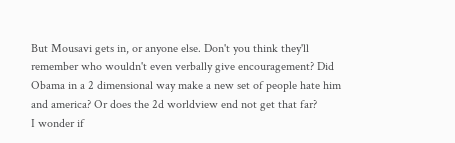But Mousavi gets in, or anyone else. Don't you think they'll remember who wouldn't even verbally give encouragement? Did Obama in a 2 dimensional way make a new set of people hate him and america? Or does the 2d worldview end not get that far?
I wonder if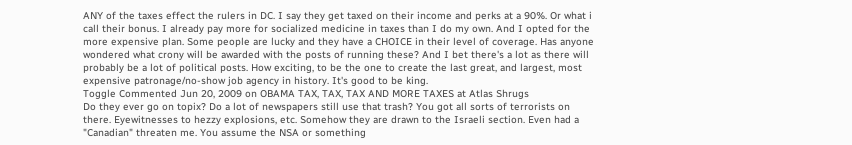ANY of the taxes effect the rulers in DC. I say they get taxed on their income and perks at a 90%. Or what i call their bonus. I already pay more for socialized medicine in taxes than I do my own. And I opted for the more expensive plan. Some people are lucky and they have a CHOICE in their level of coverage. Has anyone wondered what crony will be awarded with the posts of running these? And I bet there's a lot as there will probably be a lot of political posts. How exciting, to be the one to create the last great, and largest, most expensive patronage/no-show job agency in history. It's good to be king.
Toggle Commented Jun 20, 2009 on OBAMA TAX, TAX, TAX AND MORE TAXES at Atlas Shrugs
Do they ever go on topix? Do a lot of newspapers still use that trash? You got all sorts of terrorists on there. Eyewitnesses to hezzy explosions, etc. Somehow they are drawn to the Israeli section. Even had a "Canadian" threaten me. You assume the NSA or something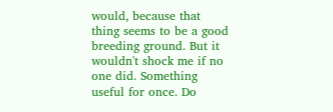would, because that thing seems to be a good breeding ground. But it wouldn't shock me if no one did. Something useful for once. Do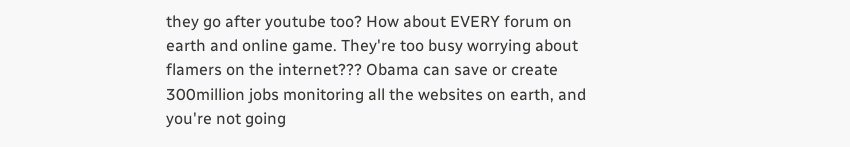they go after youtube too? How about EVERY forum on earth and online game. They're too busy worrying about flamers on the internet??? Obama can save or create 300million jobs monitoring all the websites on earth, and you're not going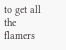to get all the flamers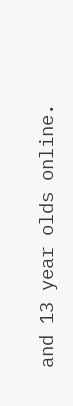and 13 year olds online.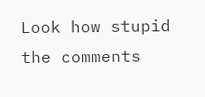Look how stupid the comments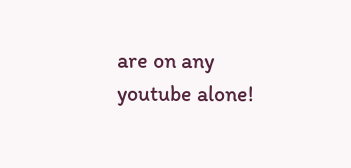are on any youtube alone!